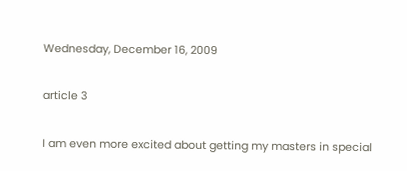Wednesday, December 16, 2009

article 3

I am even more excited about getting my masters in special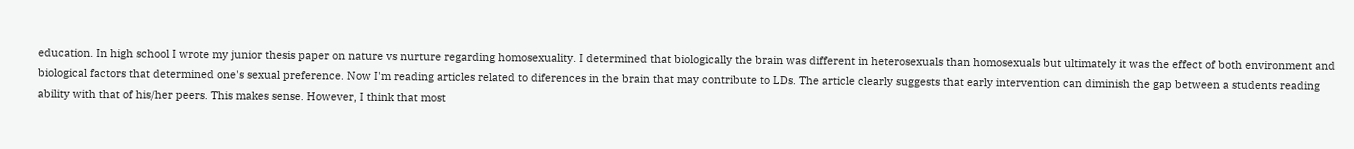education. In high school I wrote my junior thesis paper on nature vs nurture regarding homosexuality. I determined that biologically the brain was different in heterosexuals than homosexuals but ultimately it was the effect of both environment and biological factors that determined one's sexual preference. Now I'm reading articles related to diferences in the brain that may contribute to LDs. The article clearly suggests that early intervention can diminish the gap between a students reading ability with that of his/her peers. This makes sense. However, I think that most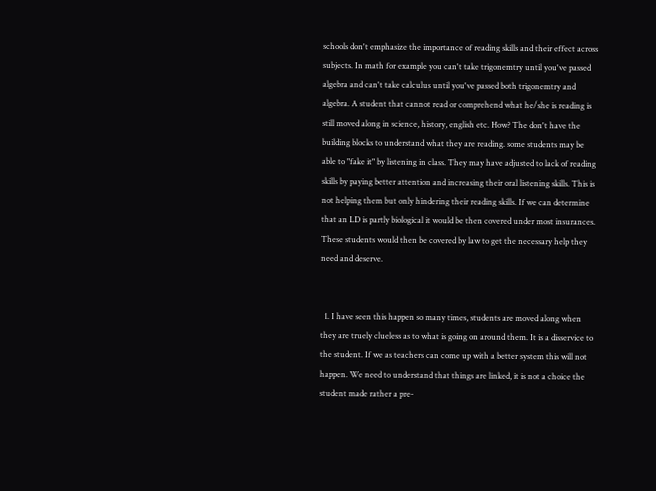schools don't emphasize the importance of reading skills and their effect across subjects. In math for example you can't take trigonemtry until you've passed algebra and can't take calculus until you've passed both trigonemtry and algebra. A student that cannot read or comprehend what he/she is reading is still moved along in science, history, english etc. How? The don't have the building blocks to understand what they are reading. some students may be able to "fake it" by listening in class. They may have adjusted to lack of reading skills by paying better attention and increasing their oral listening skills. This is not helping them but only hindering their reading skills. If we can determine that an LD is partly biological it would be then covered under most insurances. These students would then be covered by law to get the necessary help they need and deserve.


  1. I have seen this happen so many times, students are moved along when they are truely clueless as to what is going on around them. It is a disservice to the student. If we as teachers can come up with a better system this will not happen. We need to understand that things are linked, it is not a choice the student made rather a pre-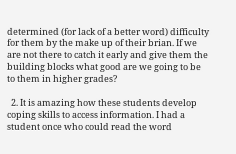determined (for lack of a better word) difficulty for them by the make up of their brian. If we are not there to catch it early and give them the building blocks what good are we going to be to them in higher grades?

  2. It is amazing how these students develop coping skills to access information. I had a student once who could read the word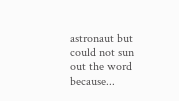astronaut but could not sun out the word because...